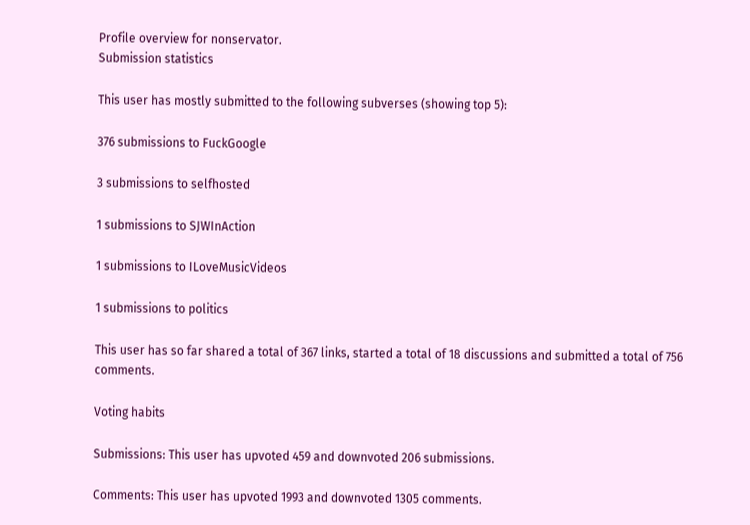Profile overview for nonservator.
Submission statistics

This user has mostly submitted to the following subverses (showing top 5):

376 submissions to FuckGoogle

3 submissions to selfhosted

1 submissions to SJWInAction

1 submissions to ILoveMusicVideos

1 submissions to politics

This user has so far shared a total of 367 links, started a total of 18 discussions and submitted a total of 756 comments.

Voting habits

Submissions: This user has upvoted 459 and downvoted 206 submissions.

Comments: This user has upvoted 1993 and downvoted 1305 comments.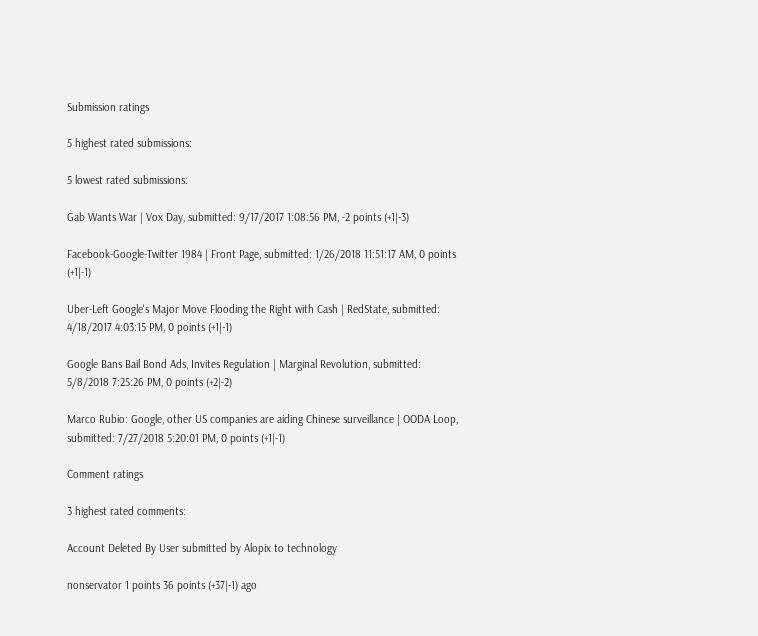Submission ratings

5 highest rated submissions:

5 lowest rated submissions:

Gab Wants War | Vox Day, submitted: 9/17/2017 1:08:56 PM, -2 points (+1|-3)

Facebook-Google-Twitter 1984 | Front Page, submitted: 1/26/2018 11:51:17 AM, 0 points (+1|-1)

Uber-Left Google's Major Move Flooding the Right with Cash | RedState, submitted: 4/18/2017 4:03:15 PM, 0 points (+1|-1)

Google Bans Bail Bond Ads, Invites Regulation | Marginal Revolution, submitted: 5/8/2018 7:25:26 PM, 0 points (+2|-2)

Marco Rubio: Google, other US companies are aiding Chinese surveillance | OODA Loop, submitted: 7/27/2018 5:20:01 PM, 0 points (+1|-1)

Comment ratings

3 highest rated comments:

Account Deleted By User submitted by Alopix to technology

nonservator 1 points 36 points (+37|-1) ago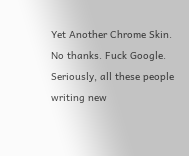Yet Another Chrome Skin. No thanks. Fuck Google. Seriously, all these people writing new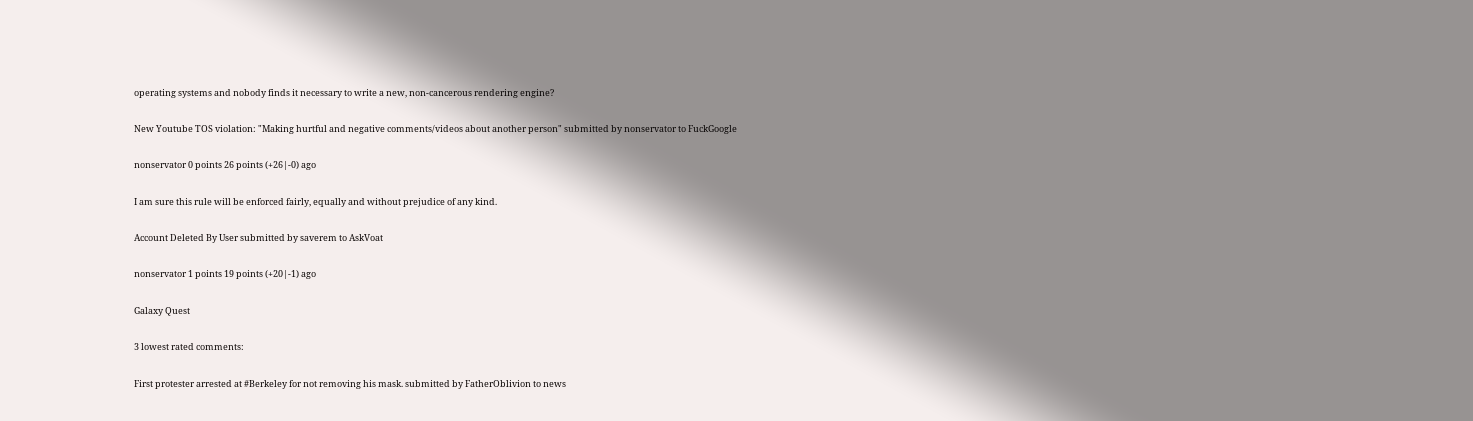operating systems and nobody finds it necessary to write a new, non-cancerous rendering engine?

New Youtube TOS violation: "Making hurtful and negative comments/videos about another person" submitted by nonservator to FuckGoogle

nonservator 0 points 26 points (+26|-0) ago

I am sure this rule will be enforced fairly, equally and without prejudice of any kind.

Account Deleted By User submitted by saverem to AskVoat

nonservator 1 points 19 points (+20|-1) ago

Galaxy Quest

3 lowest rated comments:

First protester arrested at #Berkeley for not removing his mask. submitted by FatherOblivion to news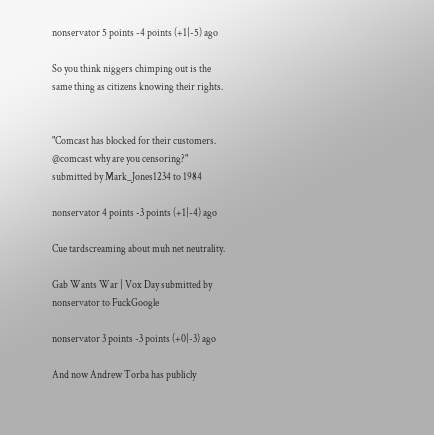nonservator 5 points -4 points (+1|-5) ago

So you think niggers chimping out is the same thing as citizens knowing their rights.


"Comcast has blocked for their customers. @comcast why are you censoring?" submitted by Mark_Jones1234 to 1984

nonservator 4 points -3 points (+1|-4) ago

Cue tardscreaming about muh net neutrality.

Gab Wants War | Vox Day submitted by nonservator to FuckGoogle

nonservator 3 points -3 points (+0|-3) ago

And now Andrew Torba has publicly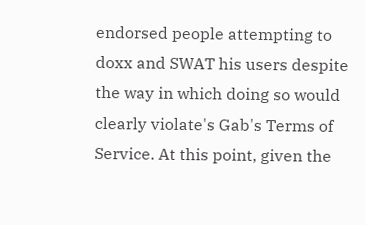endorsed people attempting to doxx and SWAT his users despite the way in which doing so would clearly violate's Gab's Terms of Service. At this point, given the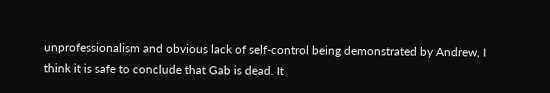unprofessionalism and obvious lack of self-control being demonstrated by Andrew, I think it is safe to conclude that Gab is dead. It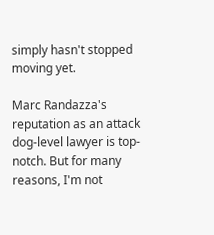simply hasn't stopped moving yet.

Marc Randazza's reputation as an attack dog-level lawyer is top-notch. But for many reasons, I'm not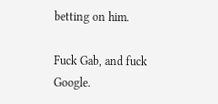betting on him.

Fuck Gab, and fuck Google.